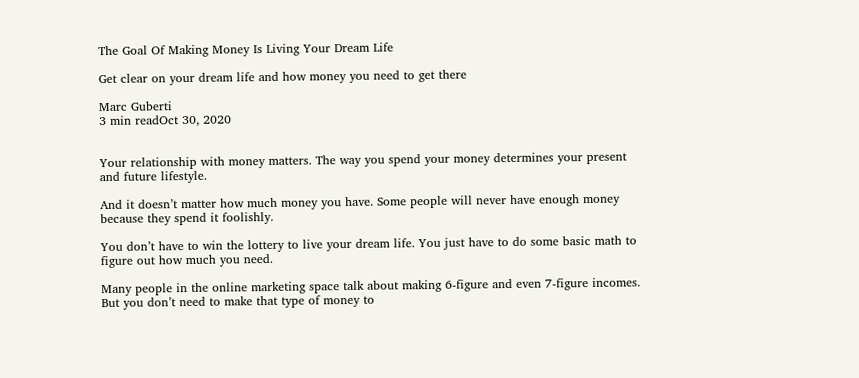The Goal Of Making Money Is Living Your Dream Life

Get clear on your dream life and how money you need to get there

Marc Guberti
3 min readOct 30, 2020


Your relationship with money matters. The way you spend your money determines your present and future lifestyle.

And it doesn’t matter how much money you have. Some people will never have enough money because they spend it foolishly.

You don’t have to win the lottery to live your dream life. You just have to do some basic math to figure out how much you need.

Many people in the online marketing space talk about making 6-figure and even 7-figure incomes. But you don’t need to make that type of money to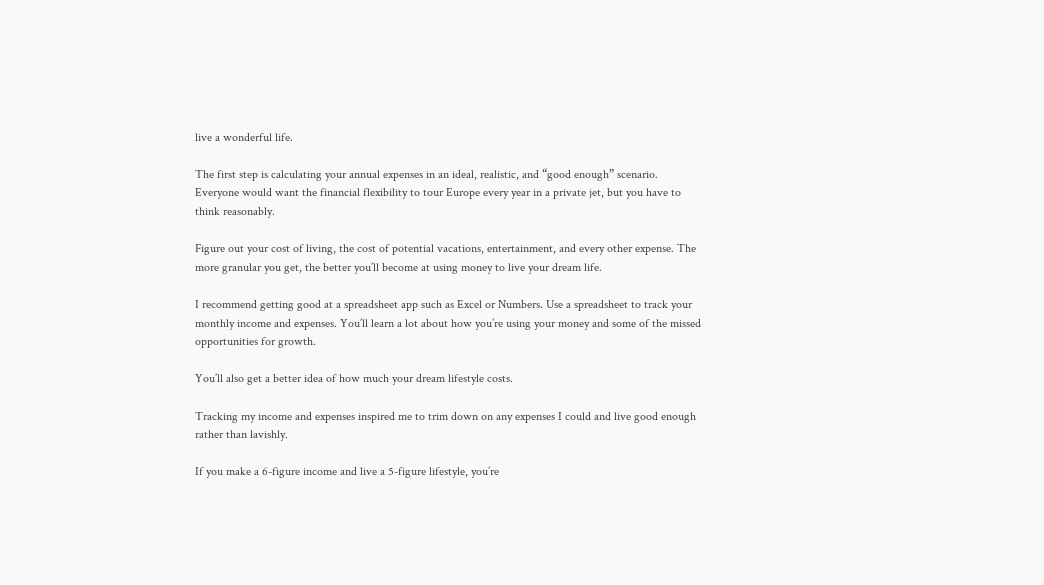live a wonderful life.

The first step is calculating your annual expenses in an ideal, realistic, and “good enough” scenario. Everyone would want the financial flexibility to tour Europe every year in a private jet, but you have to think reasonably.

Figure out your cost of living, the cost of potential vacations, entertainment, and every other expense. The more granular you get, the better you’ll become at using money to live your dream life.

I recommend getting good at a spreadsheet app such as Excel or Numbers. Use a spreadsheet to track your monthly income and expenses. You’ll learn a lot about how you’re using your money and some of the missed opportunities for growth.

You’ll also get a better idea of how much your dream lifestyle costs.

Tracking my income and expenses inspired me to trim down on any expenses I could and live good enough rather than lavishly.

If you make a 6-figure income and live a 5-figure lifestyle, you’re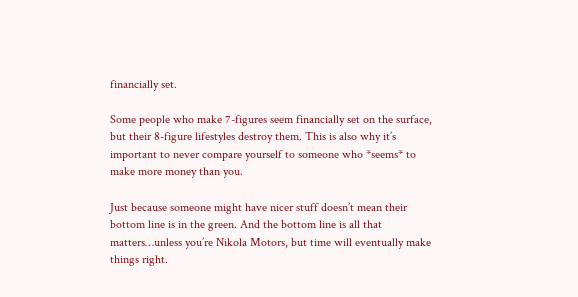financially set.

Some people who make 7-figures seem financially set on the surface, but their 8-figure lifestyles destroy them. This is also why it’s important to never compare yourself to someone who *seems* to make more money than you.

Just because someone might have nicer stuff doesn’t mean their bottom line is in the green. And the bottom line is all that matters…unless you’re Nikola Motors, but time will eventually make things right.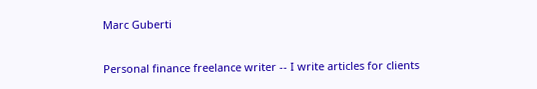Marc Guberti

Personal finance freelance writer -- I write articles for clients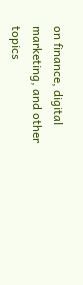on finance, digital marketing, and other topics